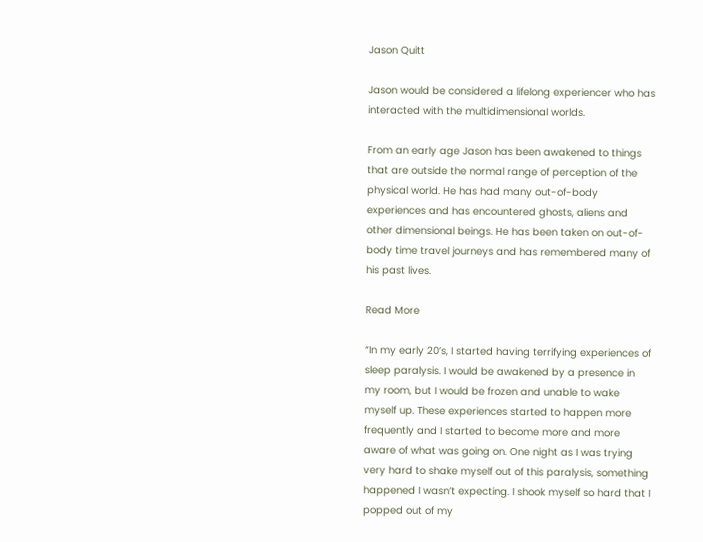Jason Quitt

Jason would be considered a lifelong experiencer who has interacted with the multidimensional worlds.

From an early age Jason has been awakened to things that are outside the normal range of perception of the physical world. He has had many out-of-body experiences and has encountered ghosts, aliens and other dimensional beings. He has been taken on out-of-body time travel journeys and has remembered many of his past lives.

Read More

“In my early 20’s, I started having terrifying experiences of sleep paralysis. I would be awakened by a presence in my room, but I would be frozen and unable to wake myself up. These experiences started to happen more frequently and I started to become more and more aware of what was going on. One night as I was trying very hard to shake myself out of this paralysis, something happened I wasn’t expecting. I shook myself so hard that I popped out of my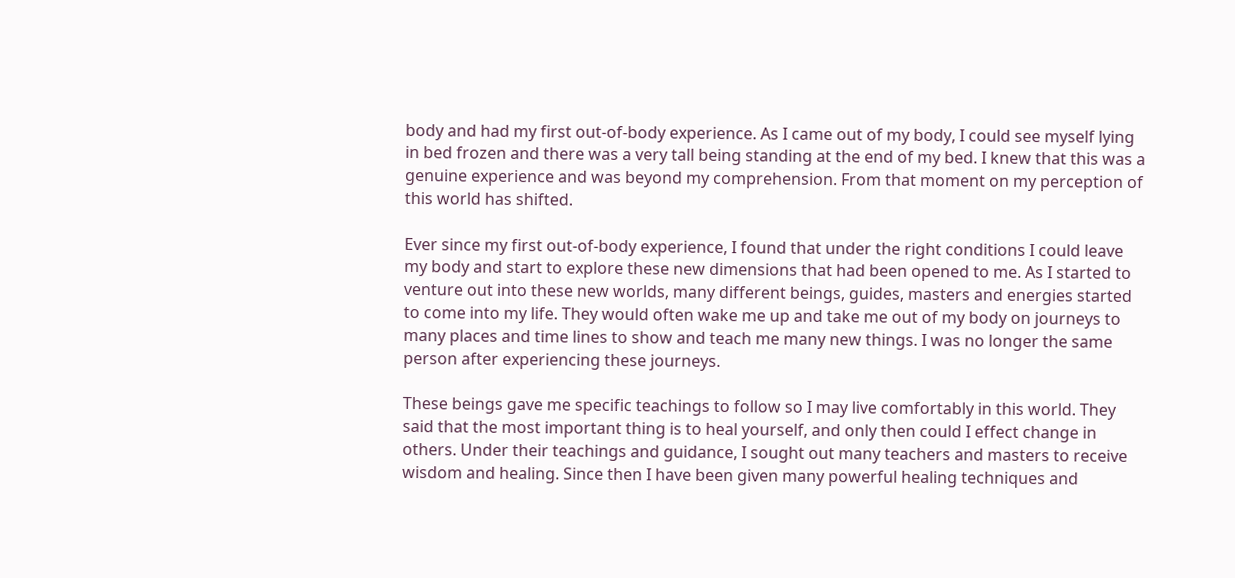body and had my first out-of-body experience. As I came out of my body, I could see myself lying in bed frozen and there was a very tall being standing at the end of my bed. I knew that this was a genuine experience and was beyond my comprehension. From that moment on my perception of this world has shifted.

Ever since my first out-of-body experience, I found that under the right conditions I could leave my body and start to explore these new dimensions that had been opened to me. As I started to venture out into these new worlds, many different beings, guides, masters and energies started to come into my life. They would often wake me up and take me out of my body on journeys to many places and time lines to show and teach me many new things. I was no longer the same person after experiencing these journeys.

These beings gave me specific teachings to follow so I may live comfortably in this world. They said that the most important thing is to heal yourself, and only then could I effect change in others. Under their teachings and guidance, I sought out many teachers and masters to receive wisdom and healing. Since then I have been given many powerful healing techniques and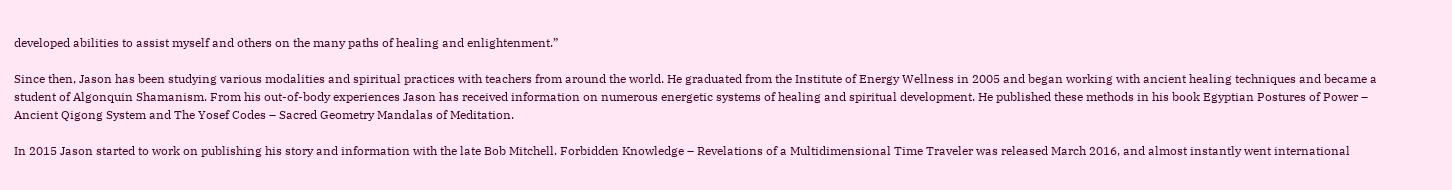developed abilities to assist myself and others on the many paths of healing and enlightenment.”

Since then, Jason has been studying various modalities and spiritual practices with teachers from around the world. He graduated from the Institute of Energy Wellness in 2005 and began working with ancient healing techniques and became a student of Algonquin Shamanism. From his out-of-body experiences Jason has received information on numerous energetic systems of healing and spiritual development. He published these methods in his book Egyptian Postures of Power – Ancient Qigong System and The Yosef Codes – Sacred Geometry Mandalas of Meditation.

In 2015 Jason started to work on publishing his story and information with the late Bob Mitchell. Forbidden Knowledge – Revelations of a Multidimensional Time Traveler was released March 2016, and almost instantly went international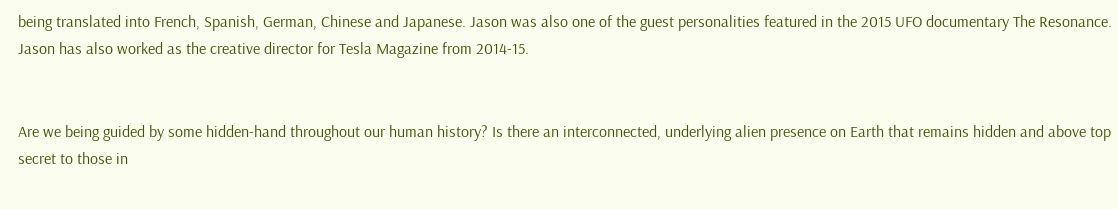being translated into French, Spanish, German, Chinese and Japanese. Jason was also one of the guest personalities featured in the 2015 UFO documentary The Resonance. Jason has also worked as the creative director for Tesla Magazine from 2014-15.


Are we being guided by some hidden-hand throughout our human history? Is there an interconnected, underlying alien presence on Earth that remains hidden and above top secret to those in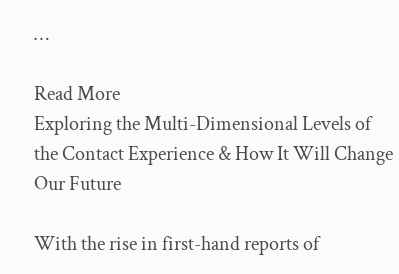…

Read More
Exploring the Multi-Dimensional Levels of the Contact Experience & How It Will Change Our Future

With the rise in first-hand reports of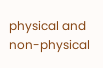physical and non-physical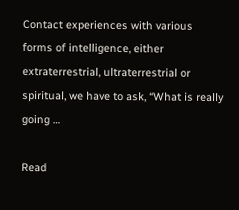Contact experiences with various forms of intelligence, either extraterrestrial, ultraterrestrial or spiritual, we have to ask, “What is really going …

Read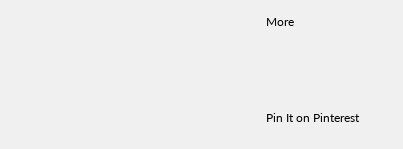More



Pin It on Pinterest